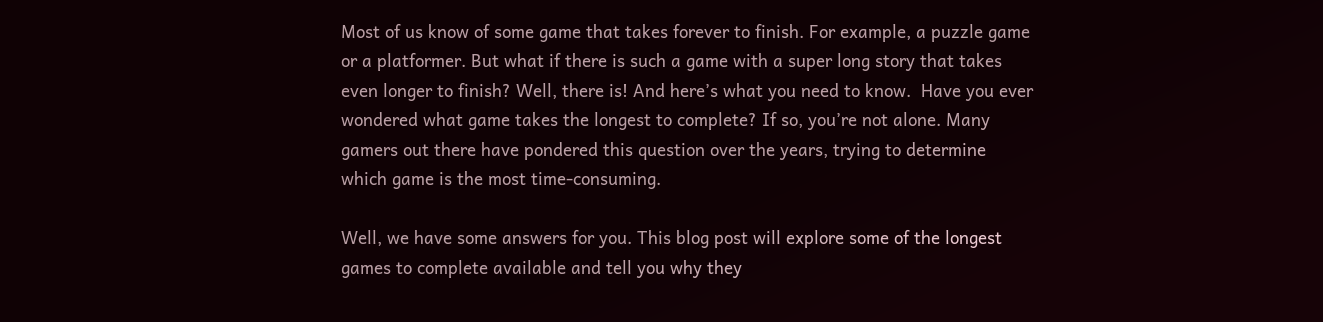Most of us know of some game that takes forever to finish. For example, a puzzle game or a platformer. But what if there is such a game with a super long story that takes even longer to finish? Well, there is! And here’s what you need to know.  Have you ever wondered what game takes the longest to complete? If so, you’re not alone. Many gamers out there have pondered this question over the years, trying to determine which game is the most time-consuming.

Well, we have some answers for you. This blog post will explore some of the longest games to complete available and tell you why they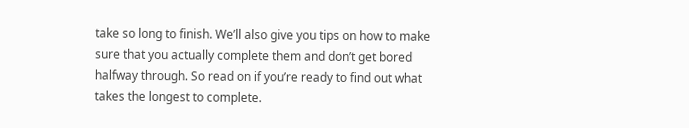take so long to finish. We’ll also give you tips on how to make sure that you actually complete them and don’t get bored halfway through. So read on if you’re ready to find out what takes the longest to complete.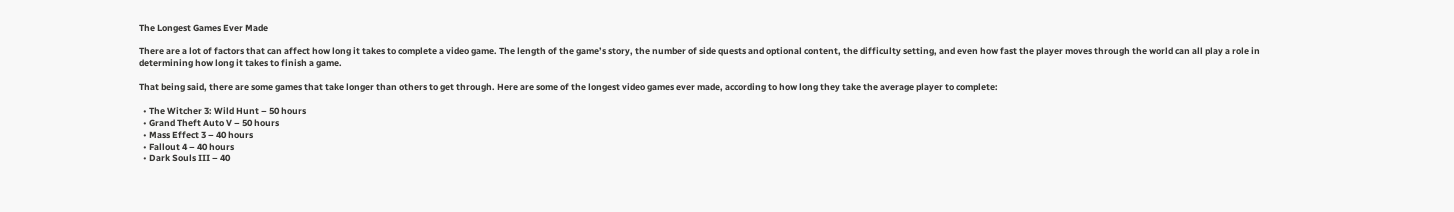The Longest Games Ever Made

There are a lot of factors that can affect how long it takes to complete a video game. The length of the game’s story, the number of side quests and optional content, the difficulty setting, and even how fast the player moves through the world can all play a role in determining how long it takes to finish a game.

That being said, there are some games that take longer than others to get through. Here are some of the longest video games ever made, according to how long they take the average player to complete:

  • The Witcher 3: Wild Hunt – 50 hours
  • Grand Theft Auto V – 50 hours
  • Mass Effect 3 – 40 hours
  • Fallout 4 – 40 hours
  • Dark Souls III – 40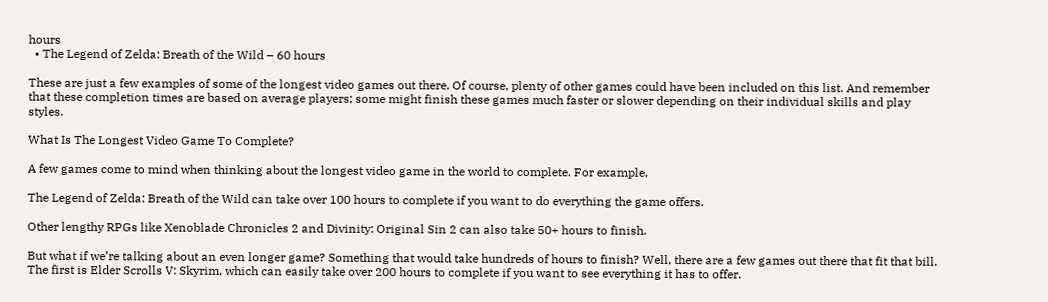hours
  • The Legend of Zelda: Breath of the Wild – 60 hours

These are just a few examples of some of the longest video games out there. Of course, plenty of other games could have been included on this list. And remember that these completion times are based on average players; some might finish these games much faster or slower depending on their individual skills and play styles.

What Is The Longest Video Game To Complete?

A few games come to mind when thinking about the longest video game in the world to complete. For example,

The Legend of Zelda: Breath of the Wild can take over 100 hours to complete if you want to do everything the game offers.

Other lengthy RPGs like Xenoblade Chronicles 2 and Divinity: Original Sin 2 can also take 50+ hours to finish.

But what if we’re talking about an even longer game? Something that would take hundreds of hours to finish? Well, there are a few games out there that fit that bill. The first is Elder Scrolls V: Skyrim, which can easily take over 200 hours to complete if you want to see everything it has to offer.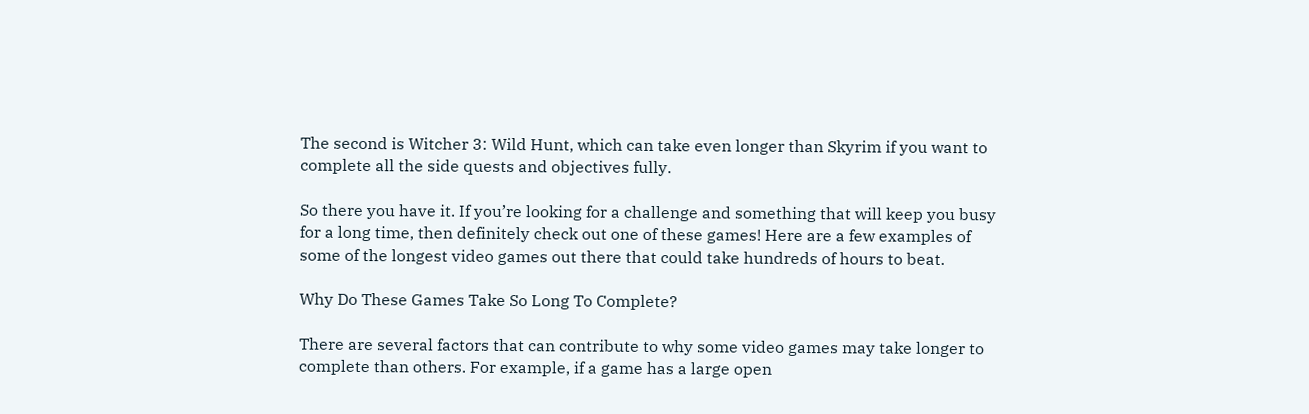The second is Witcher 3: Wild Hunt, which can take even longer than Skyrim if you want to complete all the side quests and objectives fully.

So there you have it. If you’re looking for a challenge and something that will keep you busy for a long time, then definitely check out one of these games! Here are a few examples of some of the longest video games out there that could take hundreds of hours to beat.

Why Do These Games Take So Long To Complete?

There are several factors that can contribute to why some video games may take longer to complete than others. For example, if a game has a large open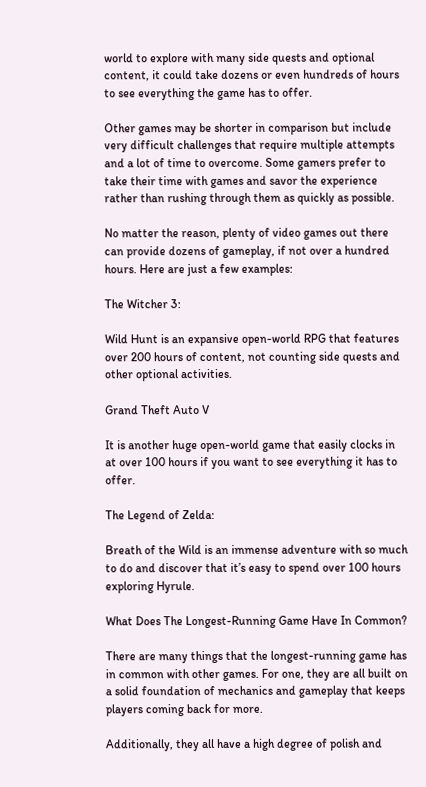world to explore with many side quests and optional content, it could take dozens or even hundreds of hours to see everything the game has to offer.

Other games may be shorter in comparison but include very difficult challenges that require multiple attempts and a lot of time to overcome. Some gamers prefer to take their time with games and savor the experience rather than rushing through them as quickly as possible.

No matter the reason, plenty of video games out there can provide dozens of gameplay, if not over a hundred hours. Here are just a few examples:

The Witcher 3:

Wild Hunt is an expansive open-world RPG that features over 200 hours of content, not counting side quests and other optional activities.

Grand Theft Auto V

It is another huge open-world game that easily clocks in at over 100 hours if you want to see everything it has to offer.

The Legend of Zelda:

Breath of the Wild is an immense adventure with so much to do and discover that it’s easy to spend over 100 hours exploring Hyrule.

What Does The Longest-Running Game Have In Common?

There are many things that the longest-running game has in common with other games. For one, they are all built on a solid foundation of mechanics and gameplay that keeps players coming back for more.

Additionally, they all have a high degree of polish and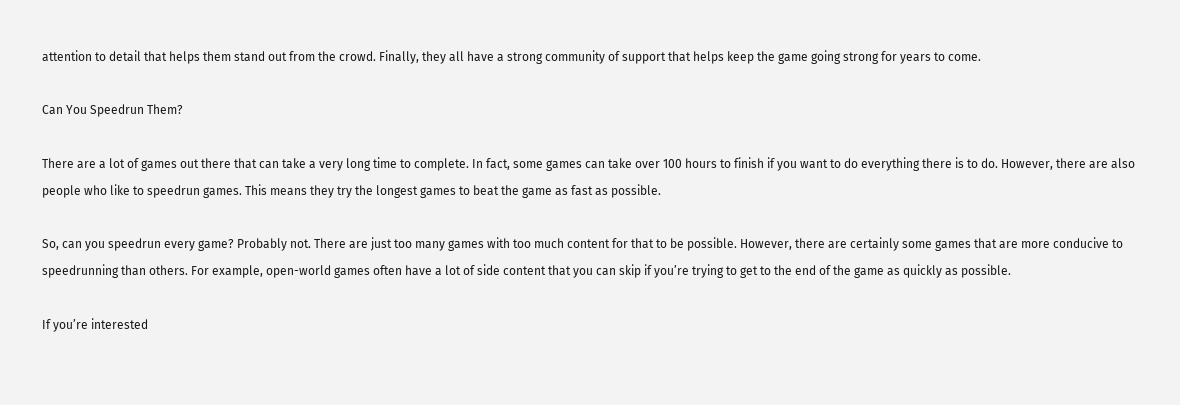attention to detail that helps them stand out from the crowd. Finally, they all have a strong community of support that helps keep the game going strong for years to come.

Can You Speedrun Them?

There are a lot of games out there that can take a very long time to complete. In fact, some games can take over 100 hours to finish if you want to do everything there is to do. However, there are also people who like to speedrun games. This means they try the longest games to beat the game as fast as possible.

So, can you speedrun every game? Probably not. There are just too many games with too much content for that to be possible. However, there are certainly some games that are more conducive to speedrunning than others. For example, open-world games often have a lot of side content that you can skip if you’re trying to get to the end of the game as quickly as possible.

If you’re interested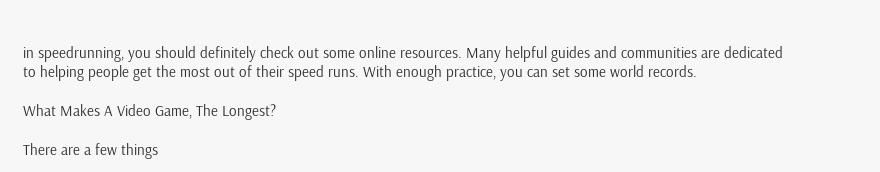in speedrunning, you should definitely check out some online resources. Many helpful guides and communities are dedicated to helping people get the most out of their speed runs. With enough practice, you can set some world records.

What Makes A Video Game, The Longest?

There are a few things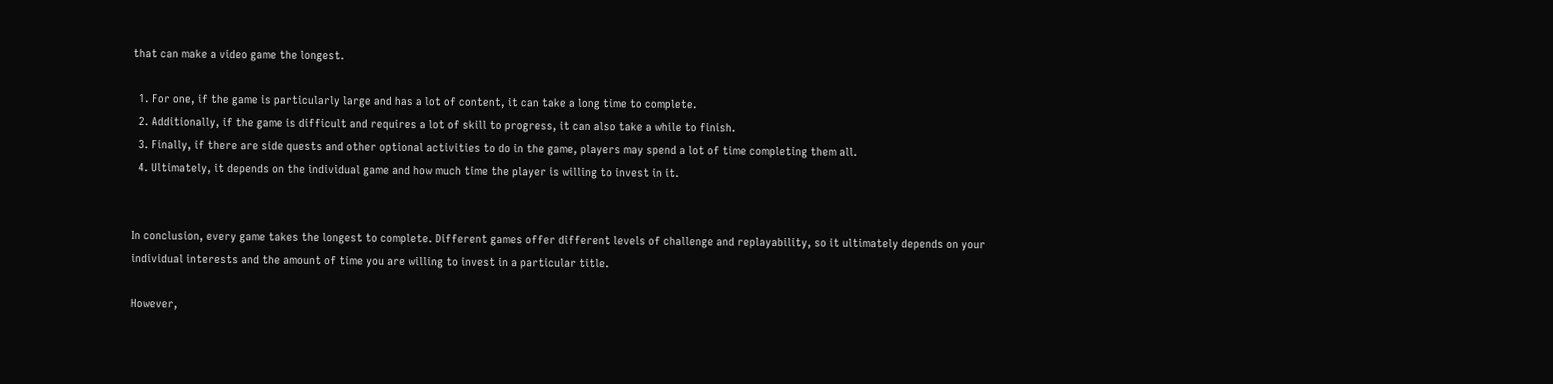that can make a video game the longest.

  1. For one, if the game is particularly large and has a lot of content, it can take a long time to complete.
  2. Additionally, if the game is difficult and requires a lot of skill to progress, it can also take a while to finish.
  3. Finally, if there are side quests and other optional activities to do in the game, players may spend a lot of time completing them all.
  4. Ultimately, it depends on the individual game and how much time the player is willing to invest in it.


In conclusion, every game takes the longest to complete. Different games offer different levels of challenge and replayability, so it ultimately depends on your individual interests and the amount of time you are willing to invest in a particular title.

However,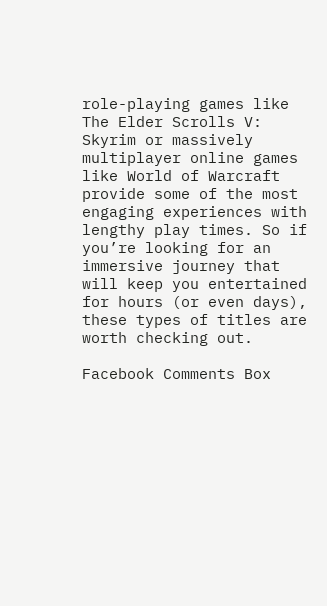role-playing games like The Elder Scrolls V: Skyrim or massively multiplayer online games like World of Warcraft provide some of the most engaging experiences with lengthy play times. So if you’re looking for an immersive journey that will keep you entertained for hours (or even days), these types of titles are worth checking out.

Facebook Comments Box